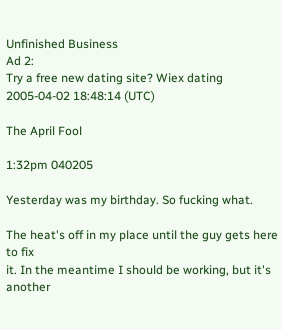Unfinished Business
Ad 2:
Try a free new dating site? Wiex dating
2005-04-02 18:48:14 (UTC)

The April Fool

1:32pm 040205

Yesterday was my birthday. So fucking what.

The heat's off in my place until the guy gets here to fix
it. In the meantime I should be working, but it's another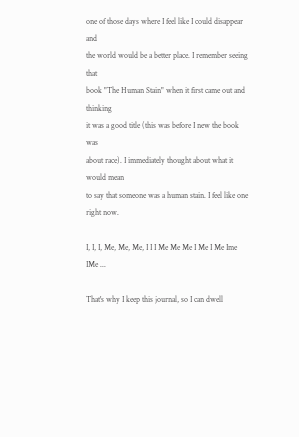one of those days where I feel like I could disappear and
the world would be a better place. I remember seeing that
book "The Human Stain" when it first came out and thinking
it was a good title (this was before I new the book was
about race). I immediately thought about what it would mean
to say that someone was a human stain. I feel like one
right now.

I, I, I, Me, Me, Me, I I I Me Me Me I Me I Me Ime IMe ...

That's why I keep this journal, so I can dwell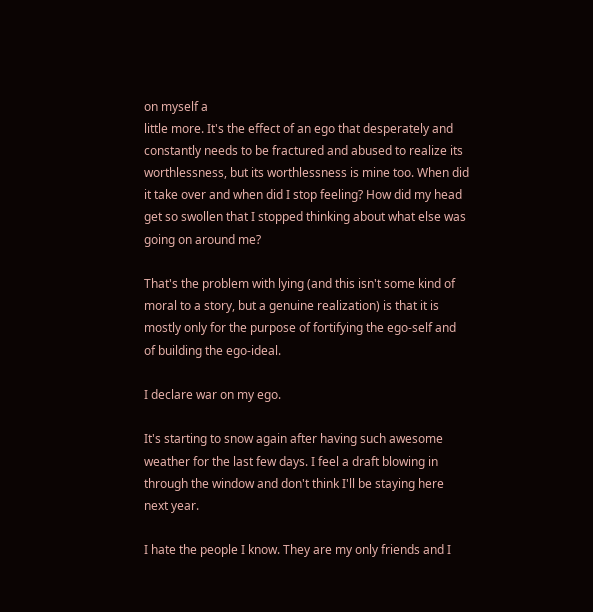on myself a
little more. It's the effect of an ego that desperately and
constantly needs to be fractured and abused to realize its
worthlessness, but its worthlessness is mine too. When did
it take over and when did I stop feeling? How did my head
get so swollen that I stopped thinking about what else was
going on around me?

That's the problem with lying (and this isn't some kind of
moral to a story, but a genuine realization) is that it is
mostly only for the purpose of fortifying the ego-self and
of building the ego-ideal.

I declare war on my ego.

It's starting to snow again after having such awesome
weather for the last few days. I feel a draft blowing in
through the window and don't think I'll be staying here
next year.

I hate the people I know. They are my only friends and I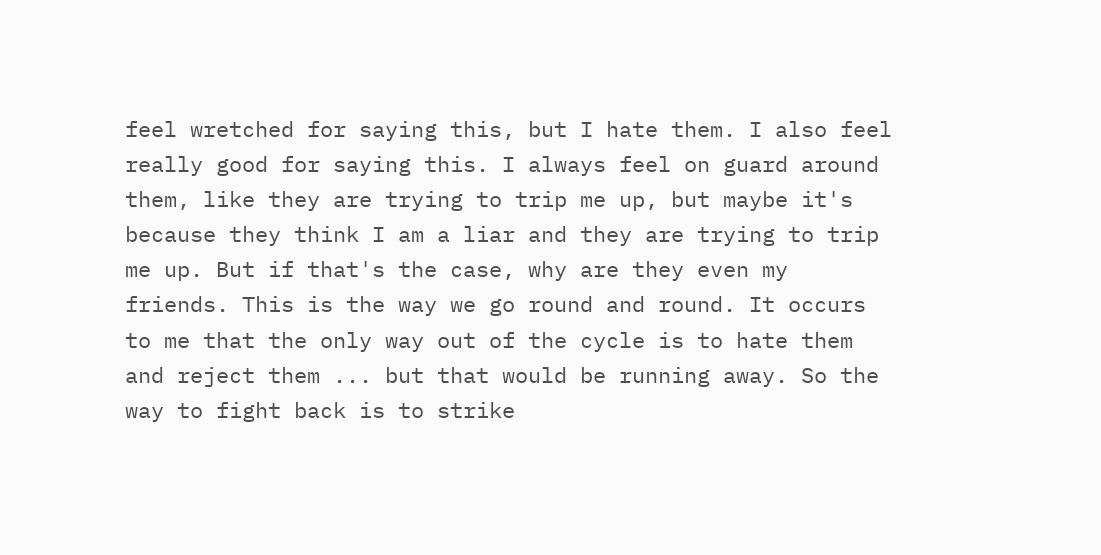feel wretched for saying this, but I hate them. I also feel
really good for saying this. I always feel on guard around
them, like they are trying to trip me up, but maybe it's
because they think I am a liar and they are trying to trip
me up. But if that's the case, why are they even my
friends. This is the way we go round and round. It occurs
to me that the only way out of the cycle is to hate them
and reject them ... but that would be running away. So the
way to fight back is to strike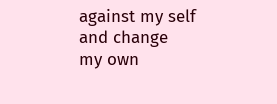against my self and change
my own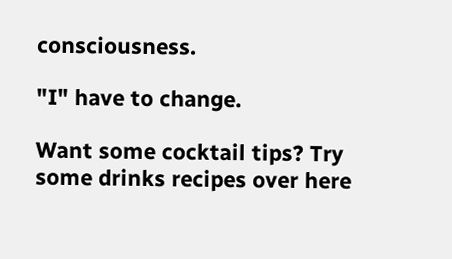consciousness.

"I" have to change.

Want some cocktail tips? Try some drinks recipes over here